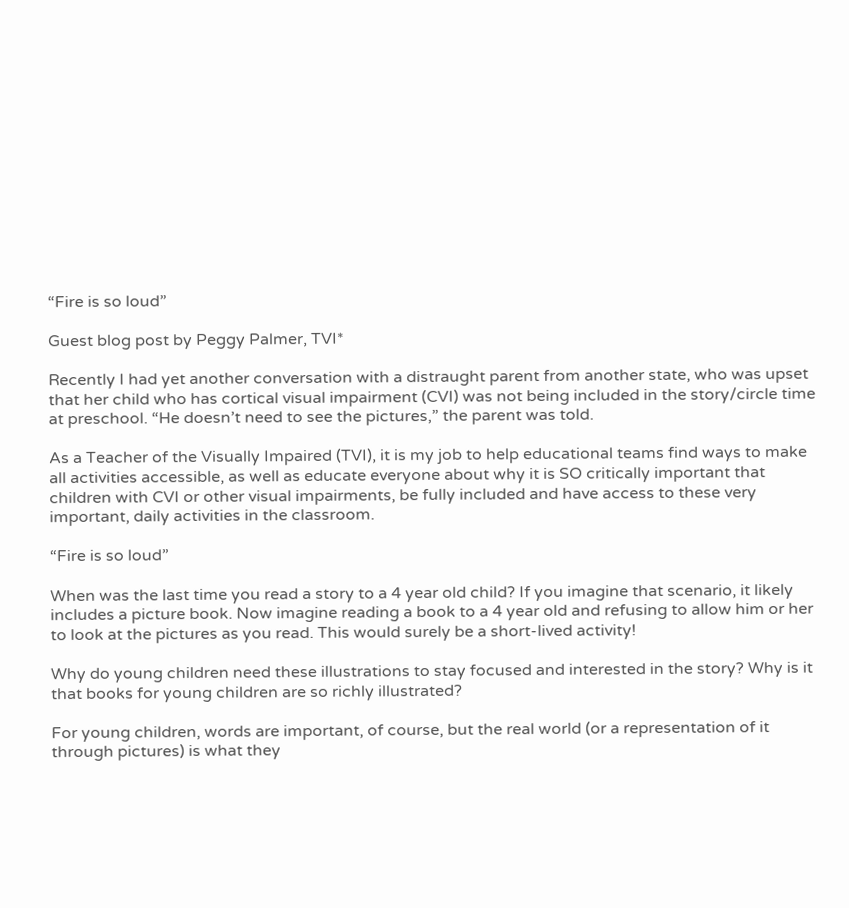“Fire is so loud”

Guest blog post by Peggy Palmer, TVI*

Recently I had yet another conversation with a distraught parent from another state, who was upset that her child who has cortical visual impairment (CVI) was not being included in the story/circle time at preschool. “He doesn’t need to see the pictures,” the parent was told.

As a Teacher of the Visually Impaired (TVI), it is my job to help educational teams find ways to make all activities accessible, as well as educate everyone about why it is SO critically important that children with CVI or other visual impairments, be fully included and have access to these very important, daily activities in the classroom.

“Fire is so loud”

When was the last time you read a story to a 4 year old child? If you imagine that scenario, it likely includes a picture book. Now imagine reading a book to a 4 year old and refusing to allow him or her to look at the pictures as you read. This would surely be a short-lived activity!

Why do young children need these illustrations to stay focused and interested in the story? Why is it that books for young children are so richly illustrated?

For young children, words are important, of course, but the real world (or a representation of it through pictures) is what they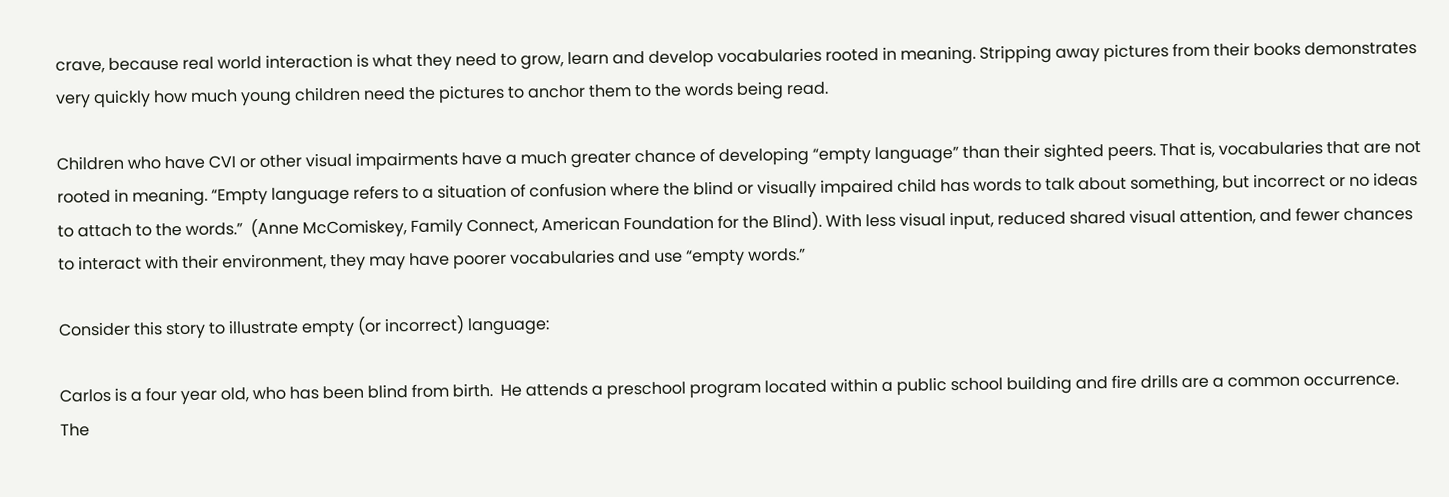crave, because real world interaction is what they need to grow, learn and develop vocabularies rooted in meaning. Stripping away pictures from their books demonstrates very quickly how much young children need the pictures to anchor them to the words being read.

Children who have CVI or other visual impairments have a much greater chance of developing “empty language” than their sighted peers. That is, vocabularies that are not rooted in meaning. “Empty language refers to a situation of confusion where the blind or visually impaired child has words to talk about something, but incorrect or no ideas to attach to the words.”  (Anne McComiskey, Family Connect, American Foundation for the Blind). With less visual input, reduced shared visual attention, and fewer chances to interact with their environment, they may have poorer vocabularies and use “empty words.”

Consider this story to illustrate empty (or incorrect) language:

Carlos is a four year old, who has been blind from birth.  He attends a preschool program located within a public school building and fire drills are a common occurrence. The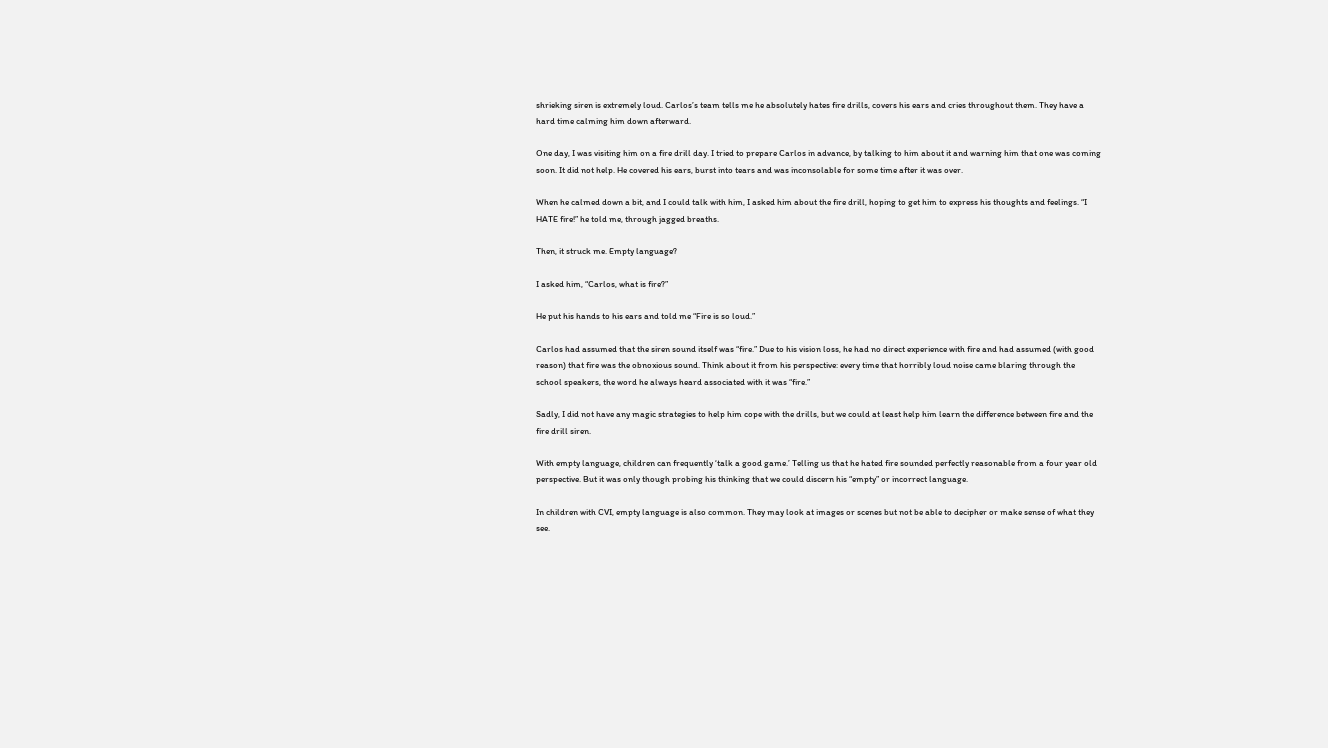shrieking siren is extremely loud. Carlos’s team tells me he absolutely hates fire drills, covers his ears and cries throughout them. They have a hard time calming him down afterward.

One day, I was visiting him on a fire drill day. I tried to prepare Carlos in advance, by talking to him about it and warning him that one was coming soon. It did not help. He covered his ears, burst into tears and was inconsolable for some time after it was over.

When he calmed down a bit, and I could talk with him, I asked him about the fire drill, hoping to get him to express his thoughts and feelings. “I HATE fire!” he told me, through jagged breaths.

Then, it struck me. Empty language?

I asked him, “Carlos, what is fire?”

He put his hands to his ears and told me “Fire is so loud.”

Carlos had assumed that the siren sound itself was “fire.” Due to his vision loss, he had no direct experience with fire and had assumed (with good reason) that fire was the obnoxious sound. Think about it from his perspective: every time that horribly loud noise came blaring through the school speakers, the word he always heard associated with it was “fire.”

Sadly, I did not have any magic strategies to help him cope with the drills, but we could at least help him learn the difference between fire and the fire drill siren.

With empty language, children can frequently ‘talk a good game.’ Telling us that he hated fire sounded perfectly reasonable from a four year old perspective. But it was only though probing his thinking that we could discern his “empty” or incorrect language.

In children with CVI, empty language is also common. They may look at images or scenes but not be able to decipher or make sense of what they see.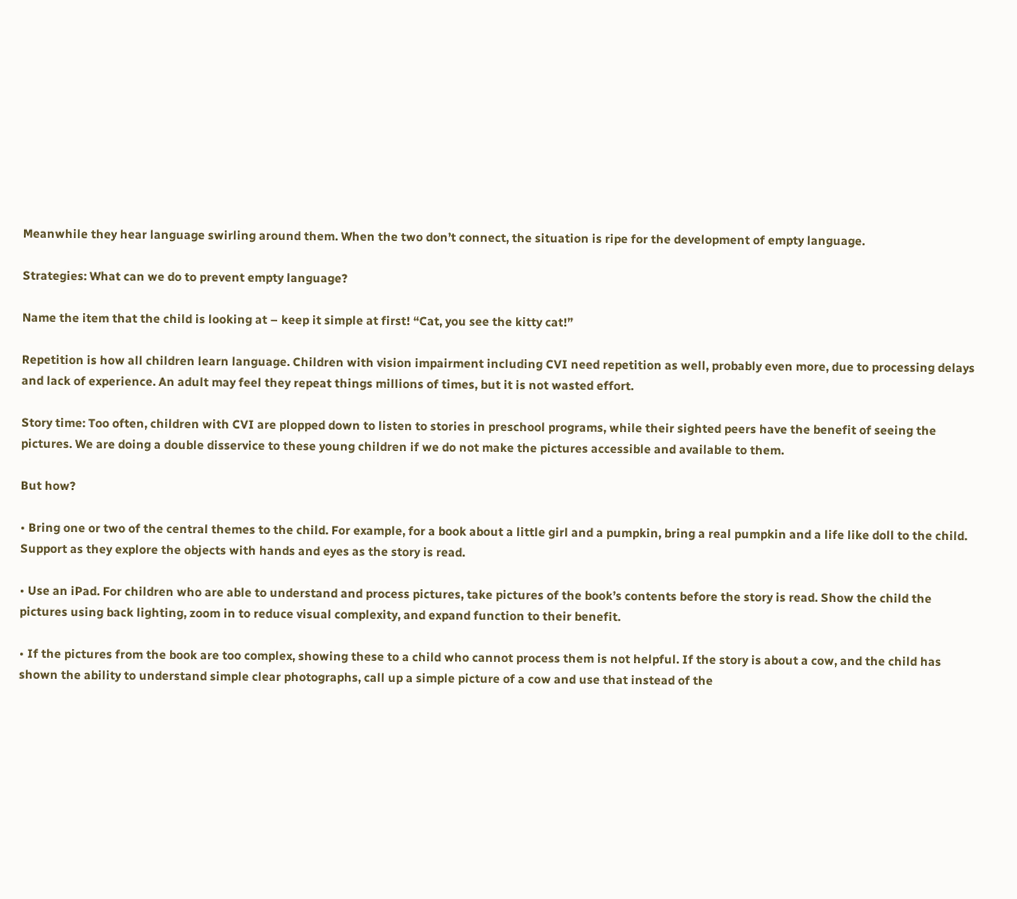Meanwhile they hear language swirling around them. When the two don’t connect, the situation is ripe for the development of empty language.

Strategies: What can we do to prevent empty language?

Name the item that the child is looking at – keep it simple at first! “Cat, you see the kitty cat!”

Repetition is how all children learn language. Children with vision impairment including CVI need repetition as well, probably even more, due to processing delays and lack of experience. An adult may feel they repeat things millions of times, but it is not wasted effort.

Story time: Too often, children with CVI are plopped down to listen to stories in preschool programs, while their sighted peers have the benefit of seeing the pictures. We are doing a double disservice to these young children if we do not make the pictures accessible and available to them.

But how?

• Bring one or two of the central themes to the child. For example, for a book about a little girl and a pumpkin, bring a real pumpkin and a life like doll to the child. Support as they explore the objects with hands and eyes as the story is read.

• Use an iPad. For children who are able to understand and process pictures, take pictures of the book’s contents before the story is read. Show the child the pictures using back lighting, zoom in to reduce visual complexity, and expand function to their benefit.

• If the pictures from the book are too complex, showing these to a child who cannot process them is not helpful. If the story is about a cow, and the child has shown the ability to understand simple clear photographs, call up a simple picture of a cow and use that instead of the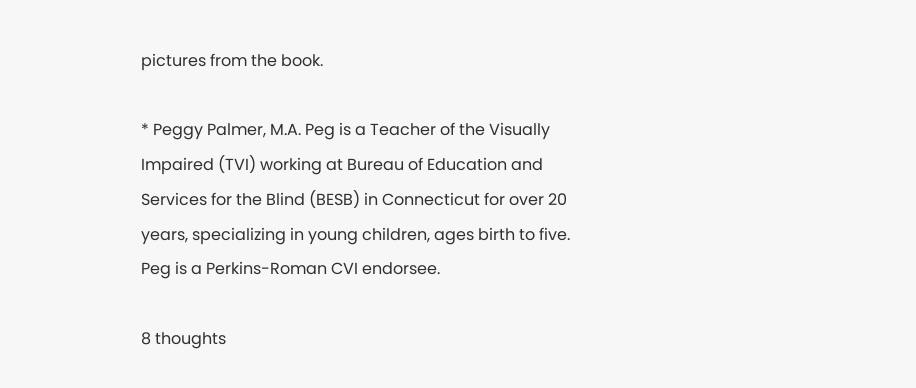pictures from the book.

* Peggy Palmer, M.A. Peg is a Teacher of the Visually Impaired (TVI) working at Bureau of Education and Services for the Blind (BESB) in Connecticut for over 20 years, specializing in young children, ages birth to five. Peg is a Perkins-Roman CVI endorsee.

8 thoughts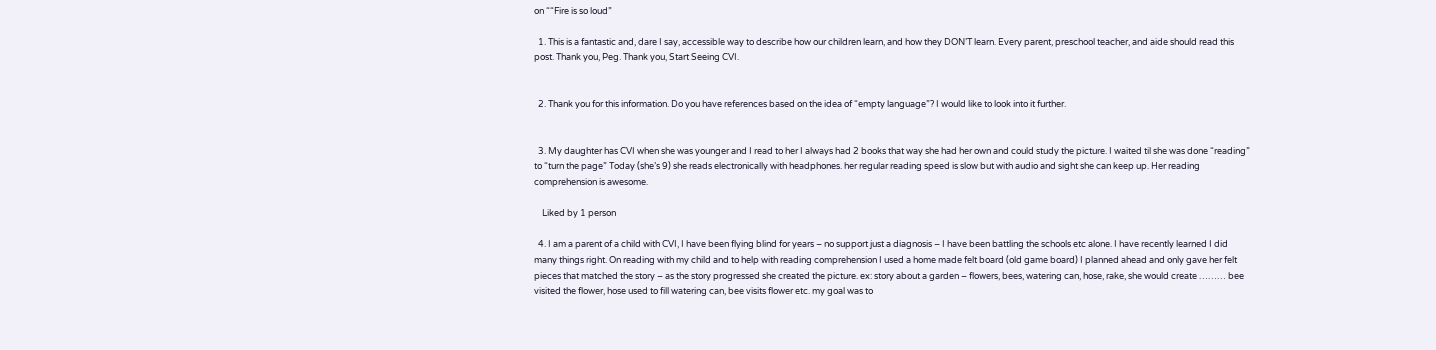on ““Fire is so loud”

  1. This is a fantastic and, dare I say, accessible way to describe how our children learn, and how they DON’T learn. Every parent, preschool teacher, and aide should read this post. Thank you, Peg. Thank you, Start Seeing CVI.


  2. Thank you for this information. Do you have references based on the idea of “empty language”? I would like to look into it further.


  3. My daughter has CVI when she was younger and I read to her I always had 2 books that way she had her own and could study the picture. I waited til she was done “reading” to “turn the page” Today (she’s 9) she reads electronically with headphones. her regular reading speed is slow but with audio and sight she can keep up. Her reading comprehension is awesome.

    Liked by 1 person

  4. I am a parent of a child with CVI, I have been flying blind for years – no support just a diagnosis – I have been battling the schools etc alone. I have recently learned I did many things right. On reading with my child and to help with reading comprehension I used a home made felt board (old game board) I planned ahead and only gave her felt pieces that matched the story – as the story progressed she created the picture. ex: story about a garden – flowers, bees, watering can, hose, rake, she would create ……… bee visited the flower, hose used to fill watering can, bee visits flower etc. my goal was to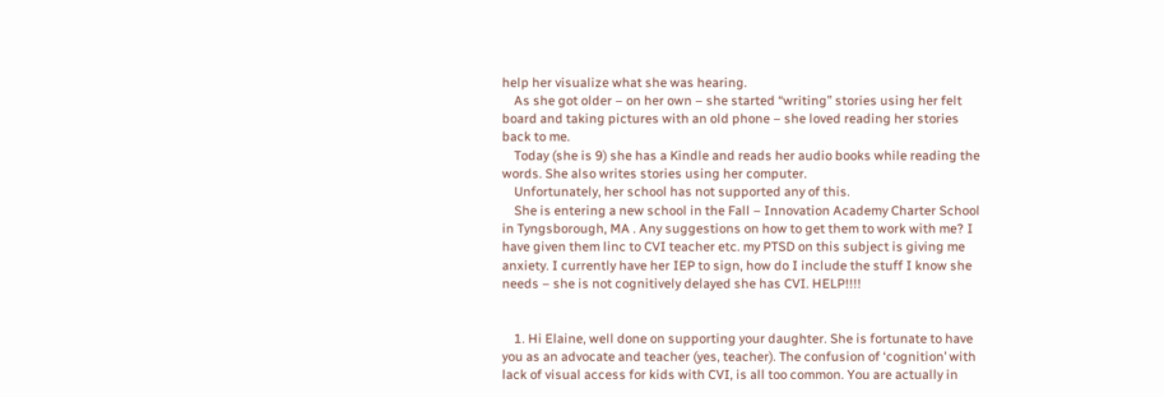help her visualize what she was hearing.
    As she got older – on her own – she started “writing” stories using her felt board and taking pictures with an old phone – she loved reading her stories back to me.
    Today (she is 9) she has a Kindle and reads her audio books while reading the words. She also writes stories using her computer.
    Unfortunately, her school has not supported any of this.
    She is entering a new school in the Fall – Innovation Academy Charter School in Tyngsborough, MA . Any suggestions on how to get them to work with me? I have given them linc to CVI teacher etc. my PTSD on this subject is giving me anxiety. I currently have her IEP to sign, how do I include the stuff I know she needs – she is not cognitively delayed she has CVI. HELP!!!!


    1. Hi Elaine, well done on supporting your daughter. She is fortunate to have you as an advocate and teacher (yes, teacher). The confusion of ‘cognition’ with lack of visual access for kids with CVI, is all too common. You are actually in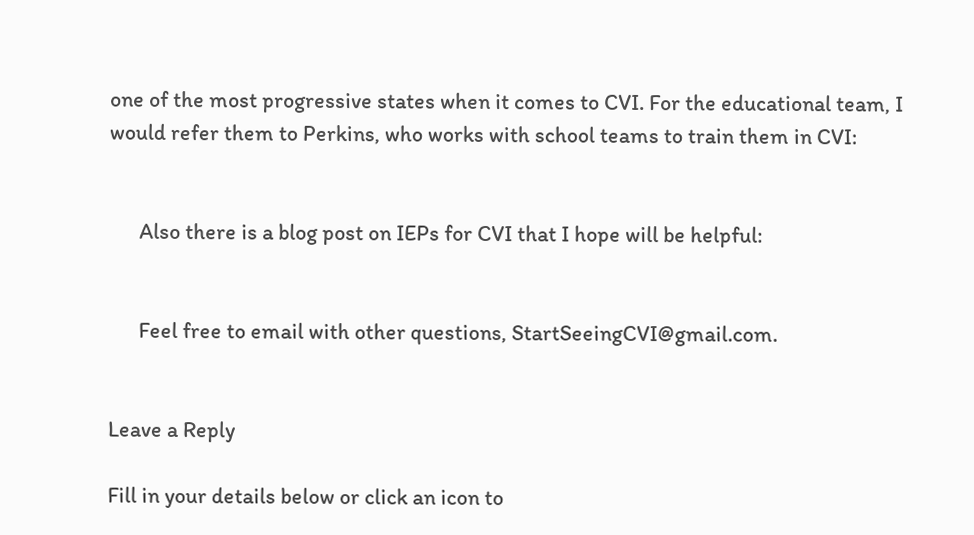one of the most progressive states when it comes to CVI. For the educational team, I would refer them to Perkins, who works with school teams to train them in CVI:


      Also there is a blog post on IEPs for CVI that I hope will be helpful:


      Feel free to email with other questions, StartSeeingCVI@gmail.com.


Leave a Reply

Fill in your details below or click an icon to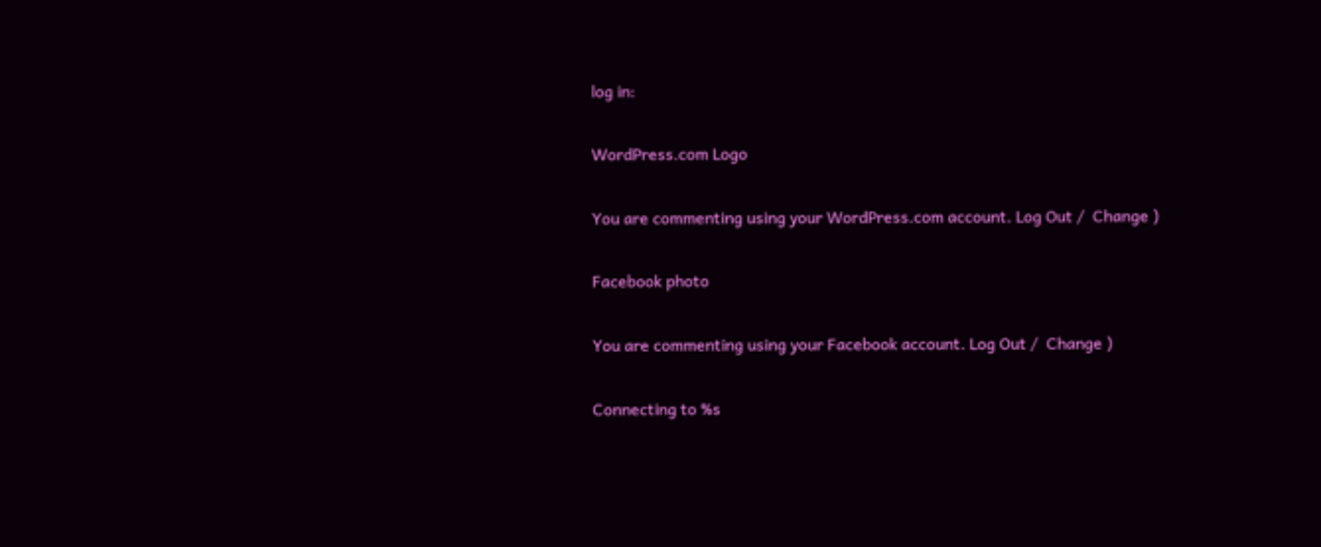log in:

WordPress.com Logo

You are commenting using your WordPress.com account. Log Out /  Change )

Facebook photo

You are commenting using your Facebook account. Log Out /  Change )

Connecting to %s